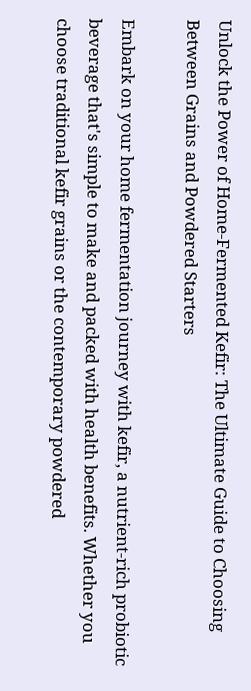Unlock the Power of Home-Fermented Kefir: The Ultimate Guide to Choosing Between Grains and Powdered Starters

Embark on your home fermentation journey with kefir, a nutrient-rich probiotic beverage that's simple to make and packed with health benefits. Whether you choose traditional kefir grains or the contemporary powdered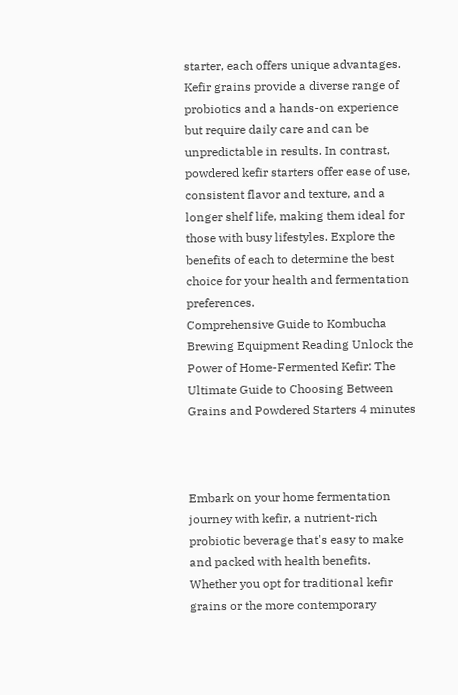starter, each offers unique advantages. Kefir grains provide a diverse range of probiotics and a hands-on experience but require daily care and can be unpredictable in results. In contrast, powdered kefir starters offer ease of use, consistent flavor and texture, and a longer shelf life, making them ideal for those with busy lifestyles. Explore the benefits of each to determine the best choice for your health and fermentation preferences.
Comprehensive Guide to Kombucha Brewing Equipment Reading Unlock the Power of Home-Fermented Kefir: The Ultimate Guide to Choosing Between Grains and Powdered Starters 4 minutes



Embark on your home fermentation journey with kefir, a nutrient-rich probiotic beverage that's easy to make and packed with health benefits. Whether you opt for traditional kefir grains or the more contemporary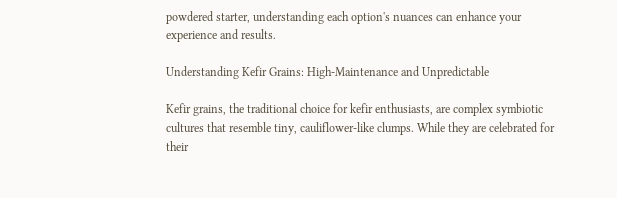powdered starter, understanding each option's nuances can enhance your experience and results.

Understanding Kefir Grains: High-Maintenance and Unpredictable

Kefir grains, the traditional choice for kefir enthusiasts, are complex symbiotic cultures that resemble tiny, cauliflower-like clumps. While they are celebrated for their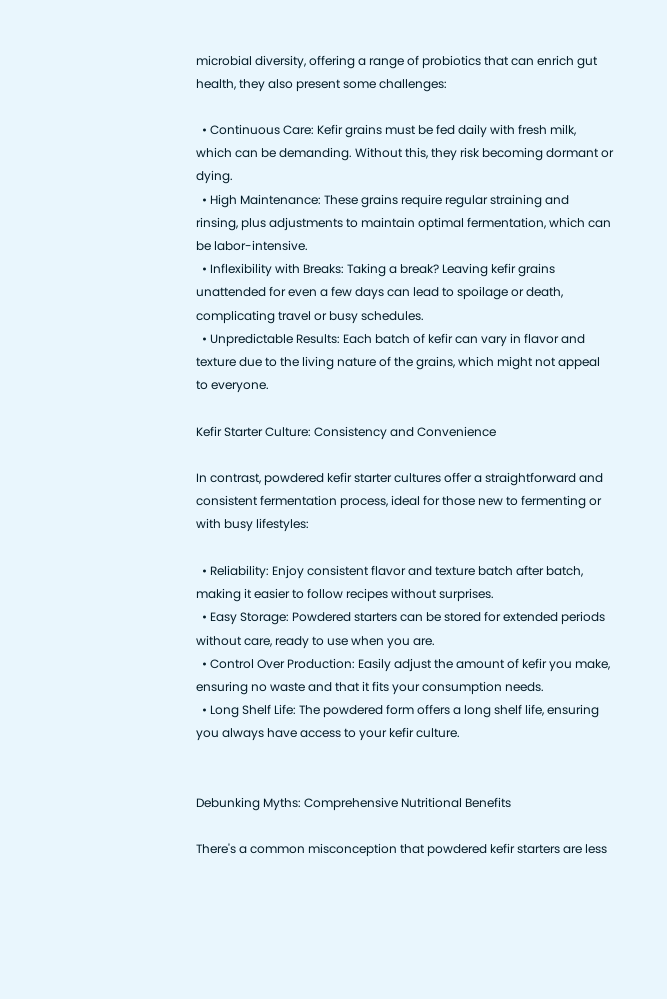microbial diversity, offering a range of probiotics that can enrich gut health, they also present some challenges:

  • Continuous Care: Kefir grains must be fed daily with fresh milk, which can be demanding. Without this, they risk becoming dormant or dying.
  • High Maintenance: These grains require regular straining and rinsing, plus adjustments to maintain optimal fermentation, which can be labor-intensive.
  • Inflexibility with Breaks: Taking a break? Leaving kefir grains unattended for even a few days can lead to spoilage or death, complicating travel or busy schedules.
  • Unpredictable Results: Each batch of kefir can vary in flavor and texture due to the living nature of the grains, which might not appeal to everyone.

Kefir Starter Culture: Consistency and Convenience

In contrast, powdered kefir starter cultures offer a straightforward and consistent fermentation process, ideal for those new to fermenting or with busy lifestyles:

  • Reliability: Enjoy consistent flavor and texture batch after batch, making it easier to follow recipes without surprises.
  • Easy Storage: Powdered starters can be stored for extended periods without care, ready to use when you are.
  • Control Over Production: Easily adjust the amount of kefir you make, ensuring no waste and that it fits your consumption needs.
  • Long Shelf Life: The powdered form offers a long shelf life, ensuring you always have access to your kefir culture.


Debunking Myths: Comprehensive Nutritional Benefits

There's a common misconception that powdered kefir starters are less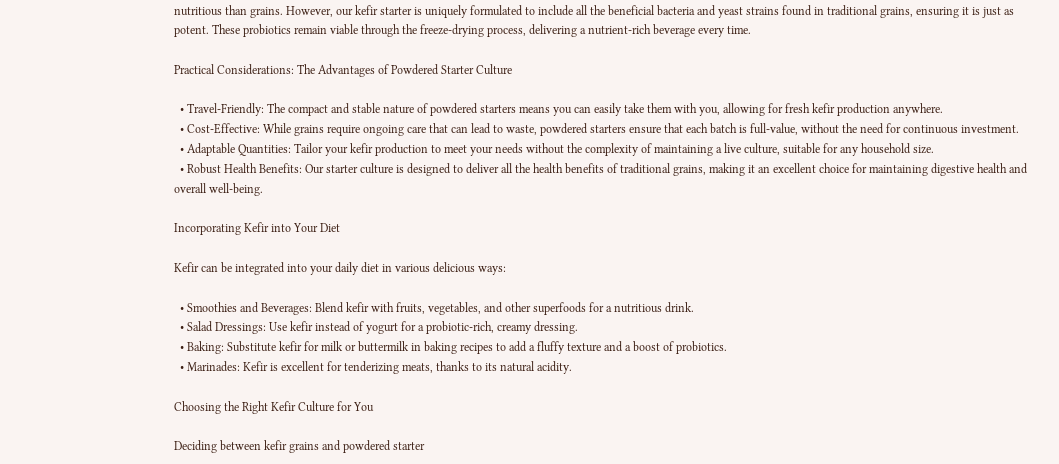nutritious than grains. However, our kefir starter is uniquely formulated to include all the beneficial bacteria and yeast strains found in traditional grains, ensuring it is just as potent. These probiotics remain viable through the freeze-drying process, delivering a nutrient-rich beverage every time.

Practical Considerations: The Advantages of Powdered Starter Culture

  • Travel-Friendly: The compact and stable nature of powdered starters means you can easily take them with you, allowing for fresh kefir production anywhere.
  • Cost-Effective: While grains require ongoing care that can lead to waste, powdered starters ensure that each batch is full-value, without the need for continuous investment.
  • Adaptable Quantities: Tailor your kefir production to meet your needs without the complexity of maintaining a live culture, suitable for any household size.
  • Robust Health Benefits: Our starter culture is designed to deliver all the health benefits of traditional grains, making it an excellent choice for maintaining digestive health and overall well-being.

Incorporating Kefir into Your Diet

Kefir can be integrated into your daily diet in various delicious ways:

  • Smoothies and Beverages: Blend kefir with fruits, vegetables, and other superfoods for a nutritious drink.
  • Salad Dressings: Use kefir instead of yogurt for a probiotic-rich, creamy dressing.
  • Baking: Substitute kefir for milk or buttermilk in baking recipes to add a fluffy texture and a boost of probiotics.
  • Marinades: Kefir is excellent for tenderizing meats, thanks to its natural acidity.

Choosing the Right Kefir Culture for You

Deciding between kefir grains and powdered starter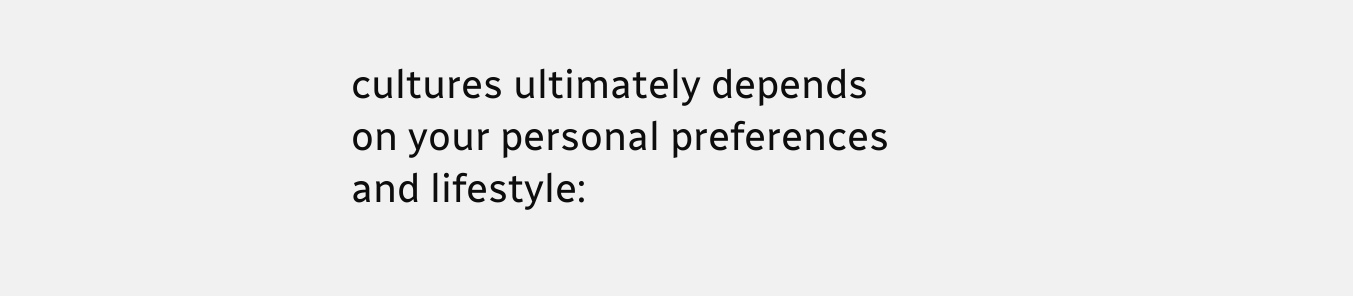cultures ultimately depends on your personal preferences and lifestyle: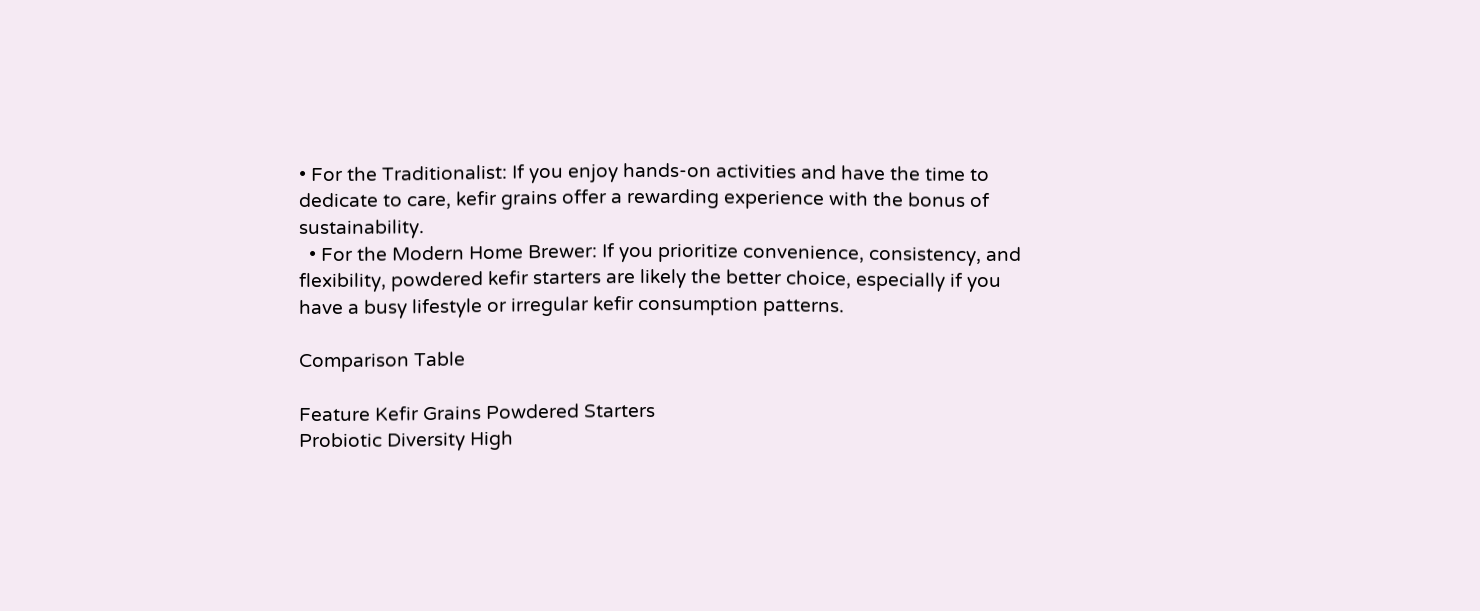• For the Traditionalist: If you enjoy hands-on activities and have the time to dedicate to care, kefir grains offer a rewarding experience with the bonus of sustainability.
  • For the Modern Home Brewer: If you prioritize convenience, consistency, and flexibility, powdered kefir starters are likely the better choice, especially if you have a busy lifestyle or irregular kefir consumption patterns.

Comparison Table

Feature Kefir Grains Powdered Starters
Probiotic Diversity High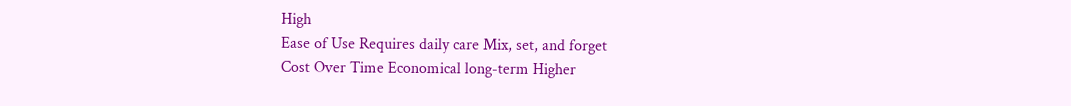High
Ease of Use Requires daily care Mix, set, and forget
Cost Over Time Economical long-term Higher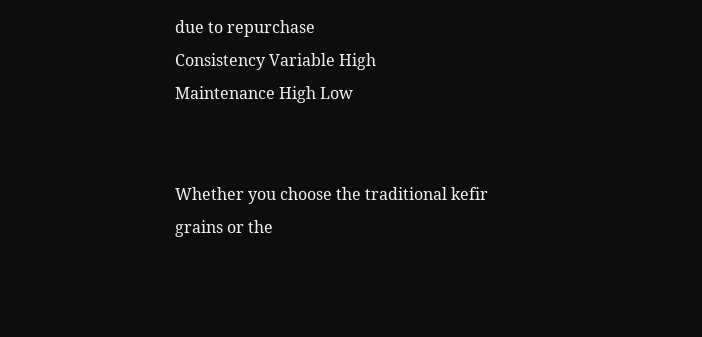due to repurchase
Consistency Variable High
Maintenance High Low


Whether you choose the traditional kefir grains or the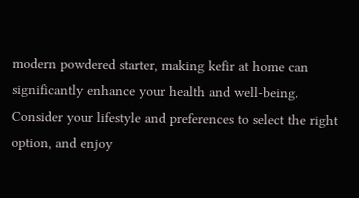modern powdered starter, making kefir at home can significantly enhance your health and well-being. Consider your lifestyle and preferences to select the right option, and enjoy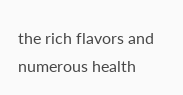the rich flavors and numerous health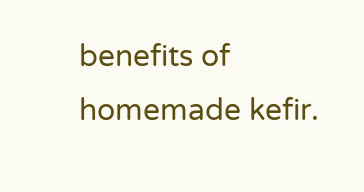benefits of homemade kefir.